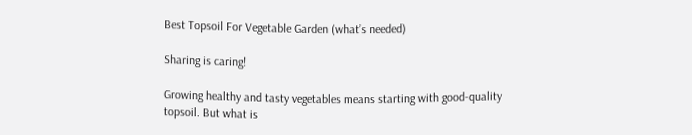Best Topsoil For Vegetable Garden (what’s needed)

Sharing is caring!

Growing healthy and tasty vegetables means starting with good-quality topsoil. But what is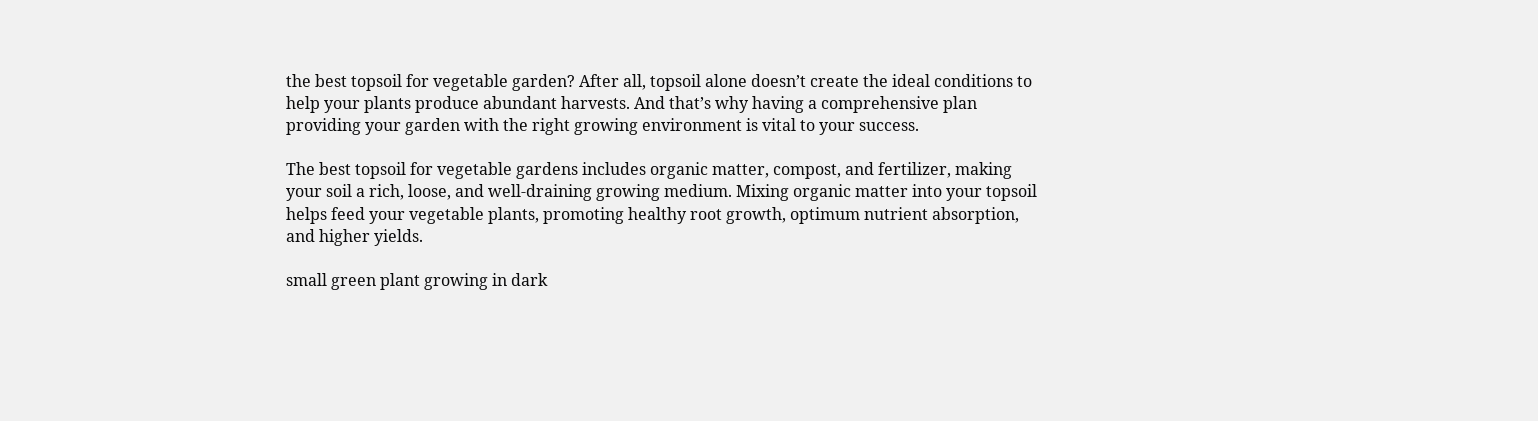the best topsoil for vegetable garden? After all, topsoil alone doesn’t create the ideal conditions to help your plants produce abundant harvests. And that’s why having a comprehensive plan providing your garden with the right growing environment is vital to your success.

The best topsoil for vegetable gardens includes organic matter, compost, and fertilizer, making your soil a rich, loose, and well-draining growing medium. Mixing organic matter into your topsoil helps feed your vegetable plants, promoting healthy root growth, optimum nutrient absorption, and higher yields.

small green plant growing in dark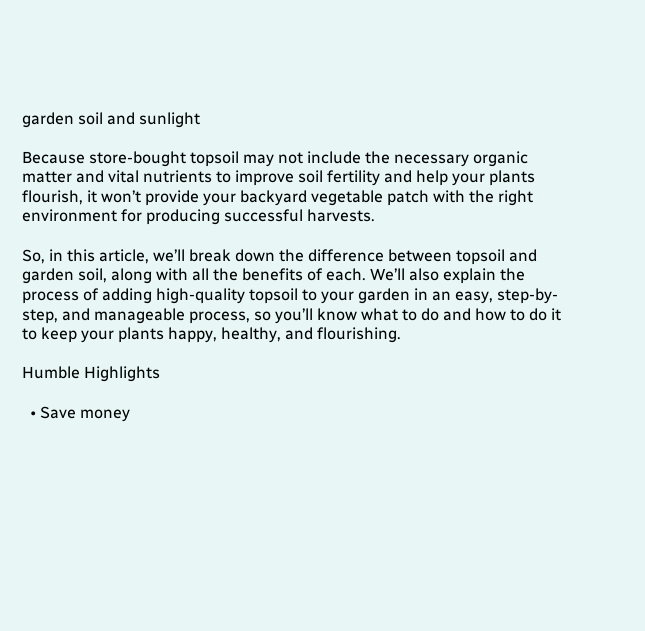garden soil and sunlight

Because store-bought topsoil may not include the necessary organic matter and vital nutrients to improve soil fertility and help your plants flourish, it won’t provide your backyard vegetable patch with the right environment for producing successful harvests.

So, in this article, we’ll break down the difference between topsoil and garden soil, along with all the benefits of each. We’ll also explain the process of adding high-quality topsoil to your garden in an easy, step-by-step, and manageable process, so you’ll know what to do and how to do it to keep your plants happy, healthy, and flourishing.

Humble Highlights

  • Save money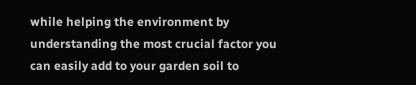while helping the environment by understanding the most crucial factor you can easily add to your garden soil to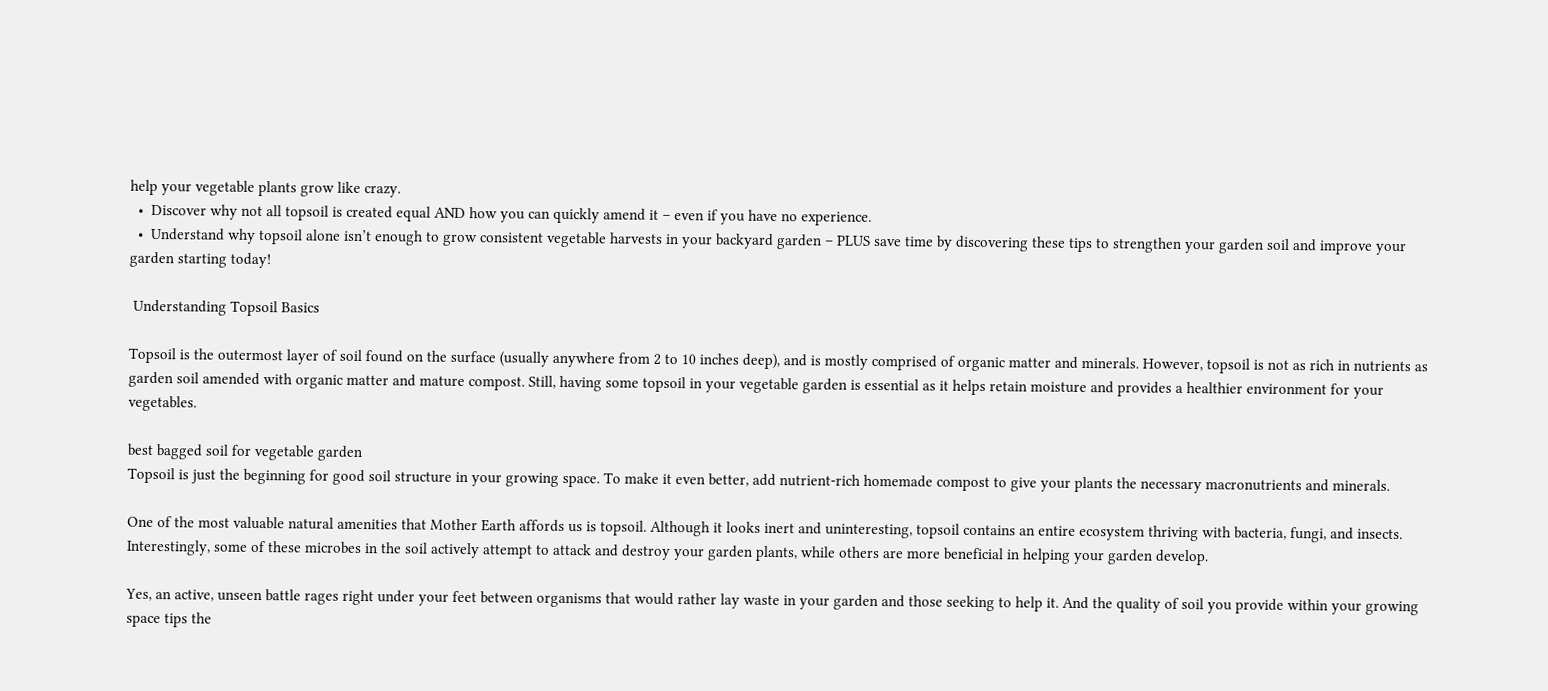help your vegetable plants grow like crazy.
  •  Discover why not all topsoil is created equal AND how you can quickly amend it – even if you have no experience.
  •  Understand why topsoil alone isn’t enough to grow consistent vegetable harvests in your backyard garden – PLUS save time by discovering these tips to strengthen your garden soil and improve your garden starting today!

 Understanding Topsoil Basics

Topsoil is the outermost layer of soil found on the surface (usually anywhere from 2 to 10 inches deep), and is mostly comprised of organic matter and minerals. However, topsoil is not as rich in nutrients as garden soil amended with organic matter and mature compost. Still, having some topsoil in your vegetable garden is essential as it helps retain moisture and provides a healthier environment for your vegetables.

best bagged soil for vegetable garden
Topsoil is just the beginning for good soil structure in your growing space. To make it even better, add nutrient-rich homemade compost to give your plants the necessary macronutrients and minerals.

One of the most valuable natural amenities that Mother Earth affords us is topsoil. Although it looks inert and uninteresting, topsoil contains an entire ecosystem thriving with bacteria, fungi, and insects. Interestingly, some of these microbes in the soil actively attempt to attack and destroy your garden plants, while others are more beneficial in helping your garden develop.

Yes, an active, unseen battle rages right under your feet between organisms that would rather lay waste in your garden and those seeking to help it. And the quality of soil you provide within your growing space tips the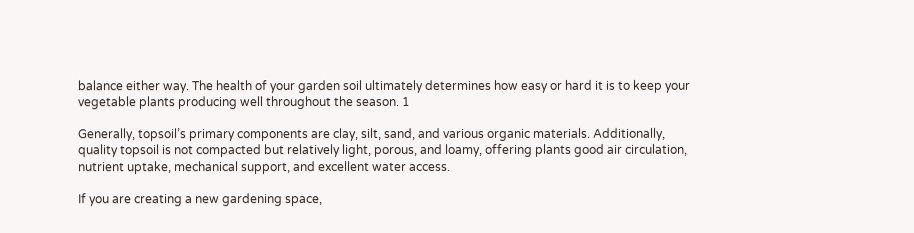balance either way. The health of your garden soil ultimately determines how easy or hard it is to keep your vegetable plants producing well throughout the season. 1

Generally, topsoil’s primary components are clay, silt, sand, and various organic materials. Additionally, quality topsoil is not compacted but relatively light, porous, and loamy, offering plants good air circulation, nutrient uptake, mechanical support, and excellent water access.

If you are creating a new gardening space,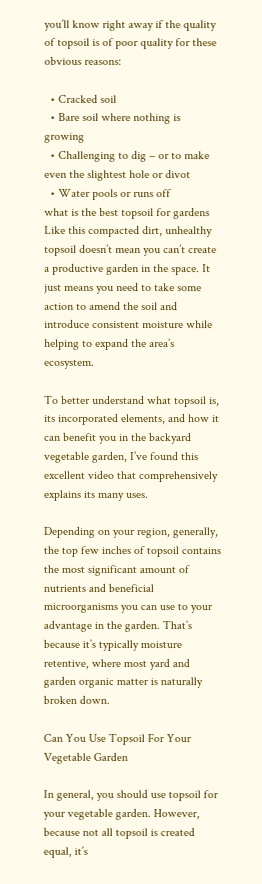you’ll know right away if the quality of topsoil is of poor quality for these obvious reasons:

  • Cracked soil
  • Bare soil where nothing is growing
  • Challenging to dig – or to make even the slightest hole or divot
  • Water pools or runs off
what is the best topsoil for gardens
Like this compacted dirt, unhealthy topsoil doesn’t mean you can’t create a productive garden in the space. It just means you need to take some action to amend the soil and introduce consistent moisture while helping to expand the area’s ecosystem.

To better understand what topsoil is, its incorporated elements, and how it can benefit you in the backyard vegetable garden, I’ve found this excellent video that comprehensively explains its many uses.

Depending on your region, generally, the top few inches of topsoil contains the most significant amount of nutrients and beneficial microorganisms you can use to your advantage in the garden. That’s because it’s typically moisture retentive, where most yard and garden organic matter is naturally broken down.

Can You Use Topsoil For Your Vegetable Garden

In general, you should use topsoil for your vegetable garden. However, because not all topsoil is created equal, it’s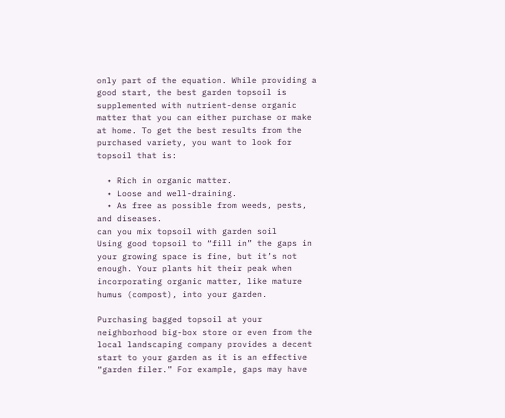only part of the equation. While providing a good start, the best garden topsoil is supplemented with nutrient-dense organic matter that you can either purchase or make at home. To get the best results from the purchased variety, you want to look for topsoil that is:

  • Rich in organic matter.
  • Loose and well-draining.
  • As free as possible from weeds, pests, and diseases.
can you mix topsoil with garden soil
Using good topsoil to “fill in” the gaps in your growing space is fine, but it’s not enough. Your plants hit their peak when incorporating organic matter, like mature humus (compost), into your garden.

Purchasing bagged topsoil at your neighborhood big-box store or even from the local landscaping company provides a decent start to your garden as it is an effective “garden filer.” For example, gaps may have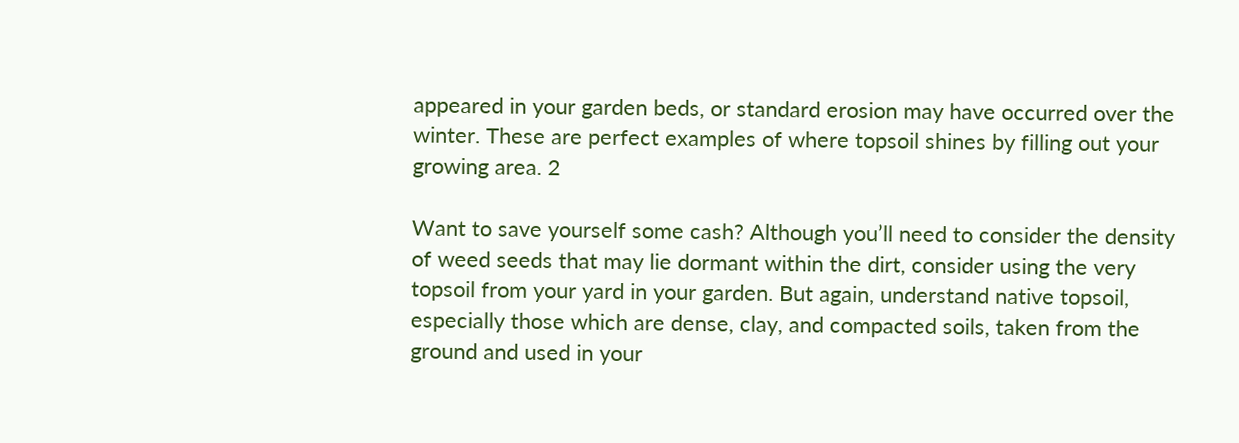appeared in your garden beds, or standard erosion may have occurred over the winter. These are perfect examples of where topsoil shines by filling out your growing area. 2

Want to save yourself some cash? Although you’ll need to consider the density of weed seeds that may lie dormant within the dirt, consider using the very topsoil from your yard in your garden. But again, understand native topsoil, especially those which are dense, clay, and compacted soils, taken from the ground and used in your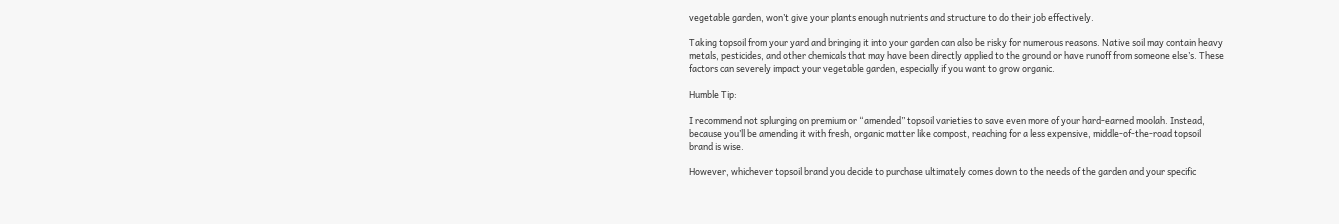vegetable garden, won’t give your plants enough nutrients and structure to do their job effectively.

Taking topsoil from your yard and bringing it into your garden can also be risky for numerous reasons. Native soil may contain heavy metals, pesticides, and other chemicals that may have been directly applied to the ground or have runoff from someone else’s. These factors can severely impact your vegetable garden, especially if you want to grow organic.

Humble Tip:

I recommend not splurging on premium or “amended” topsoil varieties to save even more of your hard-earned moolah. Instead, because you’ll be amending it with fresh, organic matter like compost, reaching for a less expensive, middle-of-the-road topsoil brand is wise.

However, whichever topsoil brand you decide to purchase ultimately comes down to the needs of the garden and your specific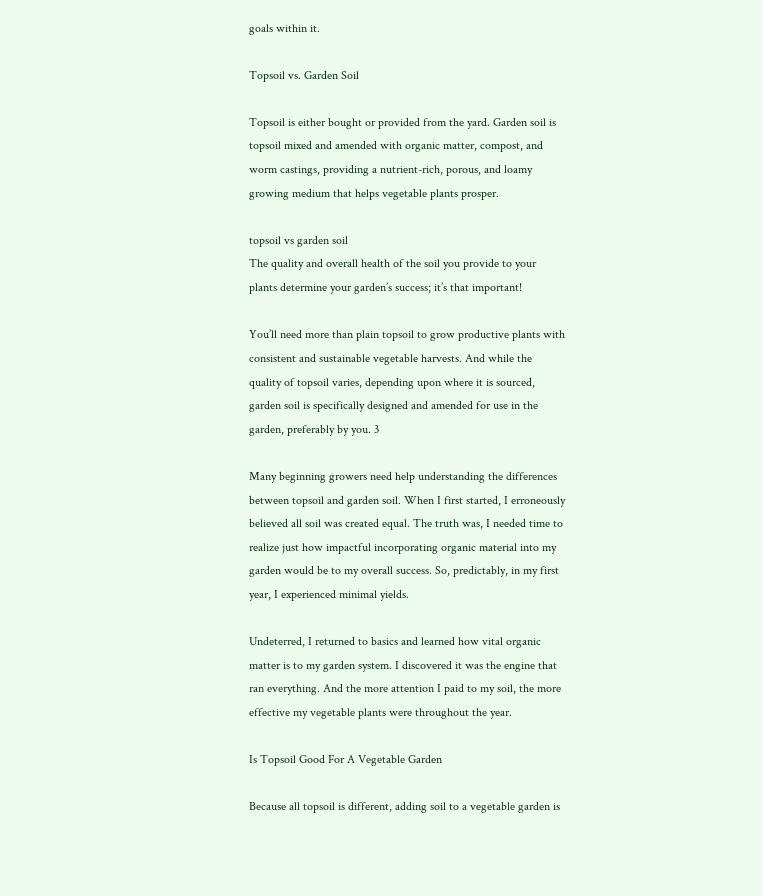goals within it.

Topsoil vs. Garden Soil

Topsoil is either bought or provided from the yard. Garden soil is topsoil mixed and amended with organic matter, compost, and worm castings, providing a nutrient-rich, porous, and loamy growing medium that helps vegetable plants prosper.

topsoil vs garden soil
The quality and overall health of the soil you provide to your plants determine your garden’s success; it’s that important!

You’ll need more than plain topsoil to grow productive plants with consistent and sustainable vegetable harvests. And while the quality of topsoil varies, depending upon where it is sourced, garden soil is specifically designed and amended for use in the garden, preferably by you. 3

Many beginning growers need help understanding the differences between topsoil and garden soil. When I first started, I erroneously believed all soil was created equal. The truth was, I needed time to realize just how impactful incorporating organic material into my garden would be to my overall success. So, predictably, in my first year, I experienced minimal yields.

Undeterred, I returned to basics and learned how vital organic matter is to my garden system. I discovered it was the engine that ran everything. And the more attention I paid to my soil, the more effective my vegetable plants were throughout the year.

Is Topsoil Good For A Vegetable Garden

Because all topsoil is different, adding soil to a vegetable garden is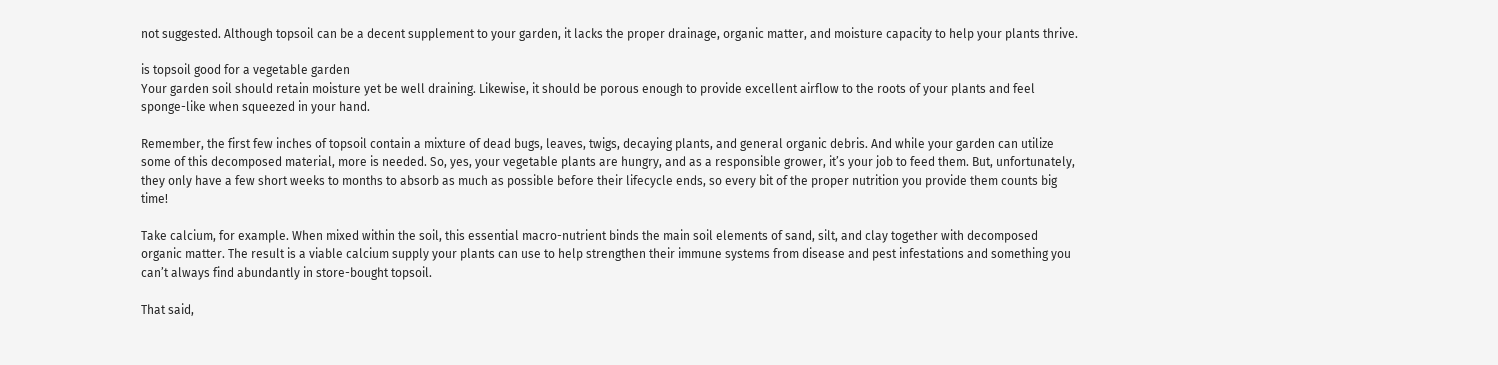not suggested. Although topsoil can be a decent supplement to your garden, it lacks the proper drainage, organic matter, and moisture capacity to help your plants thrive.

is topsoil good for a vegetable garden
Your garden soil should retain moisture yet be well draining. Likewise, it should be porous enough to provide excellent airflow to the roots of your plants and feel sponge-like when squeezed in your hand.

Remember, the first few inches of topsoil contain a mixture of dead bugs, leaves, twigs, decaying plants, and general organic debris. And while your garden can utilize some of this decomposed material, more is needed. So, yes, your vegetable plants are hungry, and as a responsible grower, it’s your job to feed them. But, unfortunately, they only have a few short weeks to months to absorb as much as possible before their lifecycle ends, so every bit of the proper nutrition you provide them counts big time!

Take calcium, for example. When mixed within the soil, this essential macro-nutrient binds the main soil elements of sand, silt, and clay together with decomposed organic matter. The result is a viable calcium supply your plants can use to help strengthen their immune systems from disease and pest infestations and something you can’t always find abundantly in store-bought topsoil.

That said,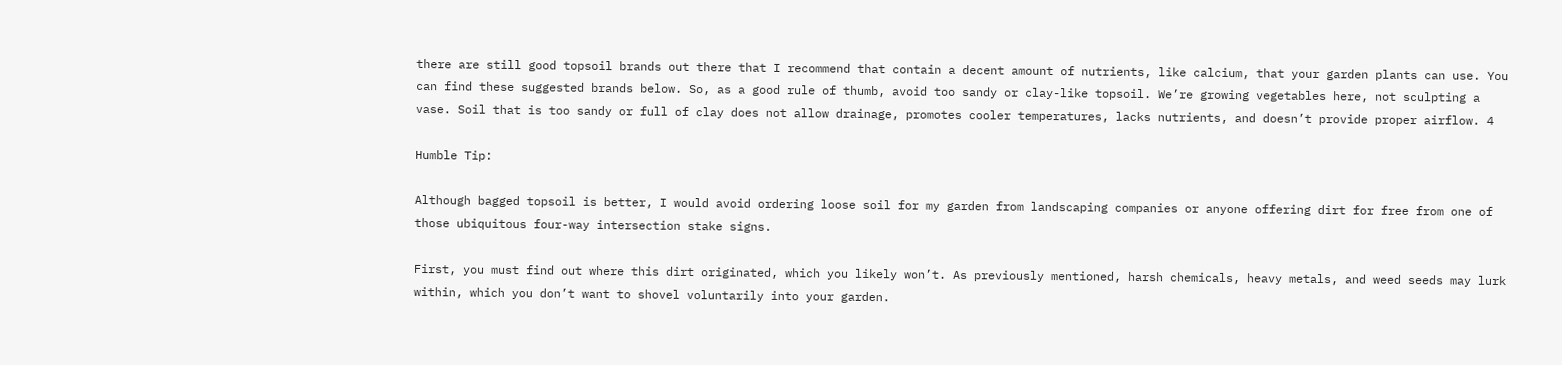there are still good topsoil brands out there that I recommend that contain a decent amount of nutrients, like calcium, that your garden plants can use. You can find these suggested brands below. So, as a good rule of thumb, avoid too sandy or clay-like topsoil. We’re growing vegetables here, not sculpting a vase. Soil that is too sandy or full of clay does not allow drainage, promotes cooler temperatures, lacks nutrients, and doesn’t provide proper airflow. 4

Humble Tip:

Although bagged topsoil is better, I would avoid ordering loose soil for my garden from landscaping companies or anyone offering dirt for free from one of those ubiquitous four-way intersection stake signs.

First, you must find out where this dirt originated, which you likely won’t. As previously mentioned, harsh chemicals, heavy metals, and weed seeds may lurk within, which you don’t want to shovel voluntarily into your garden.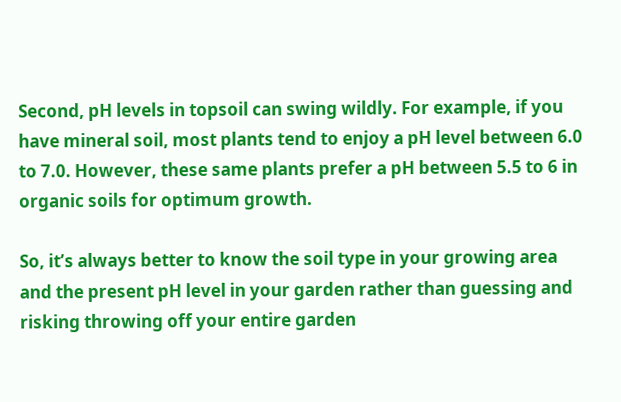Second, pH levels in topsoil can swing wildly. For example, if you have mineral soil, most plants tend to enjoy a pH level between 6.0 to 7.0. However, these same plants prefer a pH between 5.5 to 6 in organic soils for optimum growth.

So, it’s always better to know the soil type in your growing area and the present pH level in your garden rather than guessing and risking throwing off your entire garden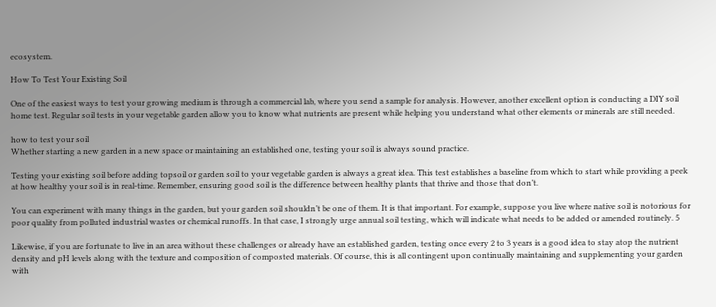ecosystem.

How To Test Your Existing Soil

One of the easiest ways to test your growing medium is through a commercial lab, where you send a sample for analysis. However, another excellent option is conducting a DIY soil home test. Regular soil tests in your vegetable garden allow you to know what nutrients are present while helping you understand what other elements or minerals are still needed.

how to test your soil
Whether starting a new garden in a new space or maintaining an established one, testing your soil is always sound practice.

Testing your existing soil before adding topsoil or garden soil to your vegetable garden is always a great idea. This test establishes a baseline from which to start while providing a peek at how healthy your soil is in real-time. Remember, ensuring good soil is the difference between healthy plants that thrive and those that don’t.

You can experiment with many things in the garden, but your garden soil shouldn’t be one of them. It is that important. For example, suppose you live where native soil is notorious for poor quality from polluted industrial wastes or chemical runoffs. In that case, I strongly urge annual soil testing, which will indicate what needs to be added or amended routinely. 5

Likewise, if you are fortunate to live in an area without these challenges or already have an established garden, testing once every 2 to 3 years is a good idea to stay atop the nutrient density and pH levels along with the texture and composition of composted materials. Of course, this is all contingent upon continually maintaining and supplementing your garden with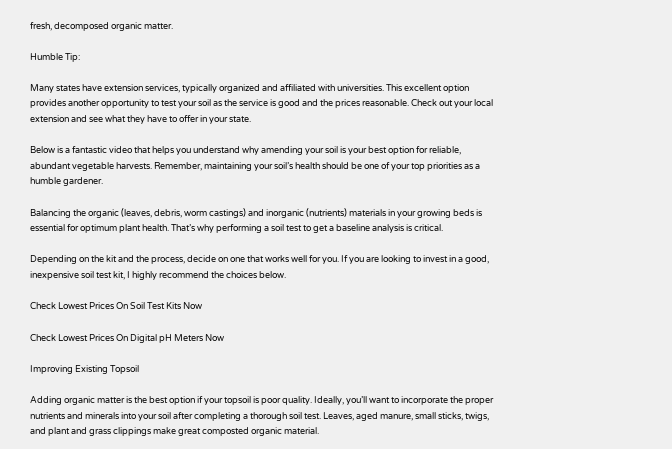fresh, decomposed organic matter.

Humble Tip:

Many states have extension services, typically organized and affiliated with universities. This excellent option provides another opportunity to test your soil as the service is good and the prices reasonable. Check out your local extension and see what they have to offer in your state.

Below is a fantastic video that helps you understand why amending your soil is your best option for reliable, abundant vegetable harvests. Remember, maintaining your soil’s health should be one of your top priorities as a humble gardener.

Balancing the organic (leaves, debris, worm castings) and inorganic (nutrients) materials in your growing beds is essential for optimum plant health. That’s why performing a soil test to get a baseline analysis is critical.

Depending on the kit and the process, decide on one that works well for you. If you are looking to invest in a good, inexpensive soil test kit, I highly recommend the choices below.

Check Lowest Prices On Soil Test Kits Now

Check Lowest Prices On Digital pH Meters Now

Improving Existing Topsoil

Adding organic matter is the best option if your topsoil is poor quality. Ideally, you’ll want to incorporate the proper nutrients and minerals into your soil after completing a thorough soil test. Leaves, aged manure, small sticks, twigs, and plant and grass clippings make great composted organic material.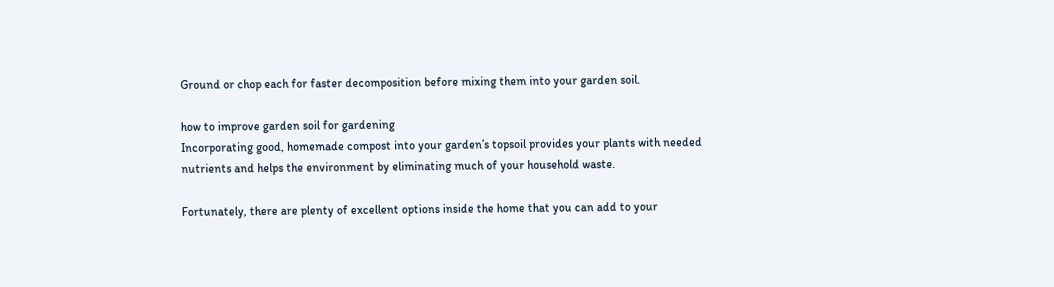Ground or chop each for faster decomposition before mixing them into your garden soil.

how to improve garden soil for gardening
Incorporating good, homemade compost into your garden’s topsoil provides your plants with needed nutrients and helps the environment by eliminating much of your household waste.

Fortunately, there are plenty of excellent options inside the home that you can add to your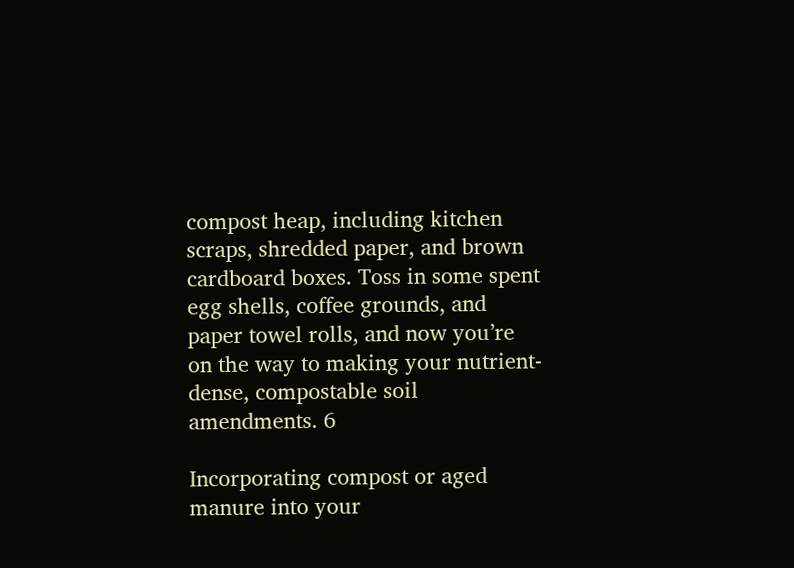compost heap, including kitchen scraps, shredded paper, and brown cardboard boxes. Toss in some spent egg shells, coffee grounds, and paper towel rolls, and now you’re on the way to making your nutrient-dense, compostable soil amendments. 6

Incorporating compost or aged manure into your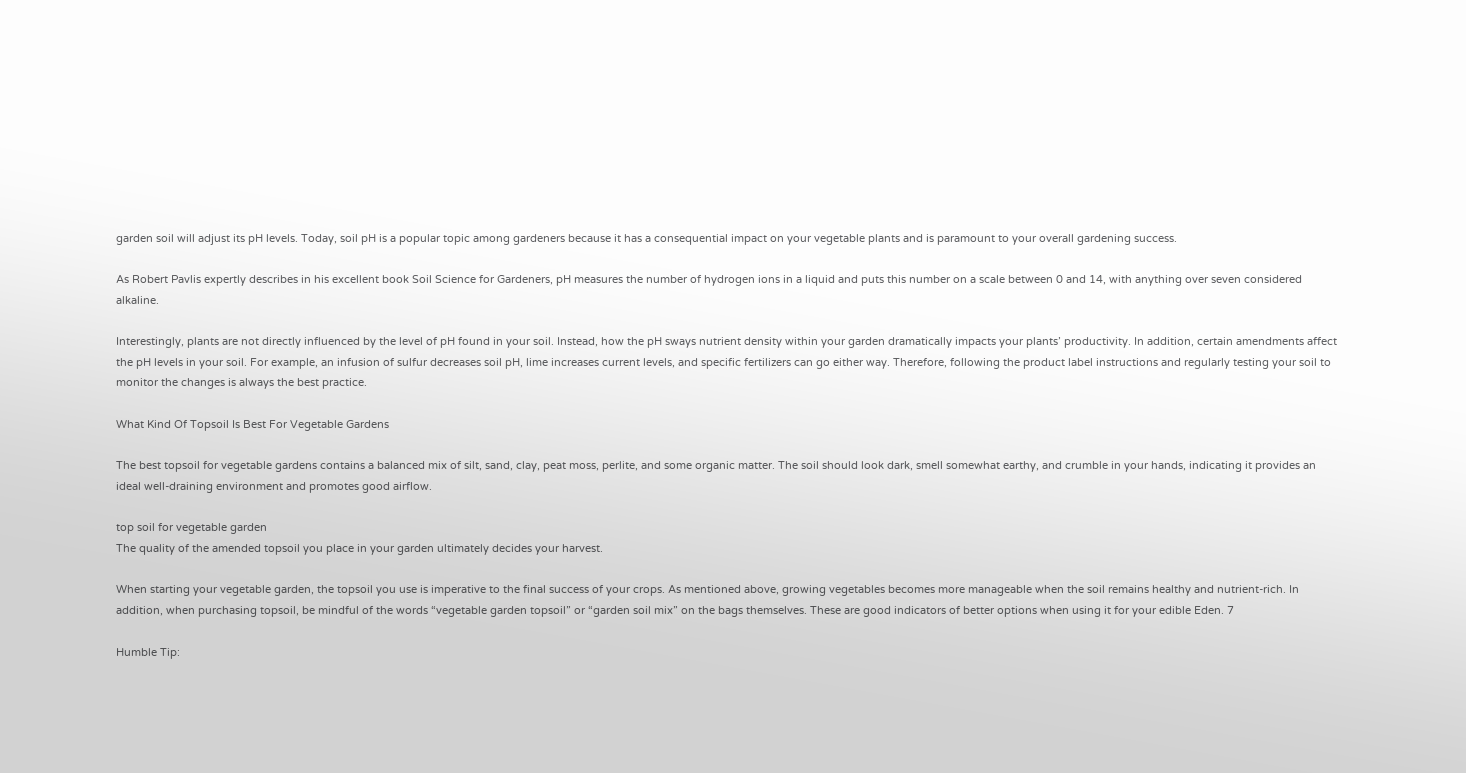garden soil will adjust its pH levels. Today, soil pH is a popular topic among gardeners because it has a consequential impact on your vegetable plants and is paramount to your overall gardening success.

As Robert Pavlis expertly describes in his excellent book Soil Science for Gardeners, pH measures the number of hydrogen ions in a liquid and puts this number on a scale between 0 and 14, with anything over seven considered alkaline.

Interestingly, plants are not directly influenced by the level of pH found in your soil. Instead, how the pH sways nutrient density within your garden dramatically impacts your plants’ productivity. In addition, certain amendments affect the pH levels in your soil. For example, an infusion of sulfur decreases soil pH, lime increases current levels, and specific fertilizers can go either way. Therefore, following the product label instructions and regularly testing your soil to monitor the changes is always the best practice.

What Kind Of Topsoil Is Best For Vegetable Gardens

The best topsoil for vegetable gardens contains a balanced mix of silt, sand, clay, peat moss, perlite, and some organic matter. The soil should look dark, smell somewhat earthy, and crumble in your hands, indicating it provides an ideal well-draining environment and promotes good airflow.

top soil for vegetable garden
The quality of the amended topsoil you place in your garden ultimately decides your harvest.

When starting your vegetable garden, the topsoil you use is imperative to the final success of your crops. As mentioned above, growing vegetables becomes more manageable when the soil remains healthy and nutrient-rich. In addition, when purchasing topsoil, be mindful of the words “vegetable garden topsoil” or “garden soil mix” on the bags themselves. These are good indicators of better options when using it for your edible Eden. 7

Humble Tip: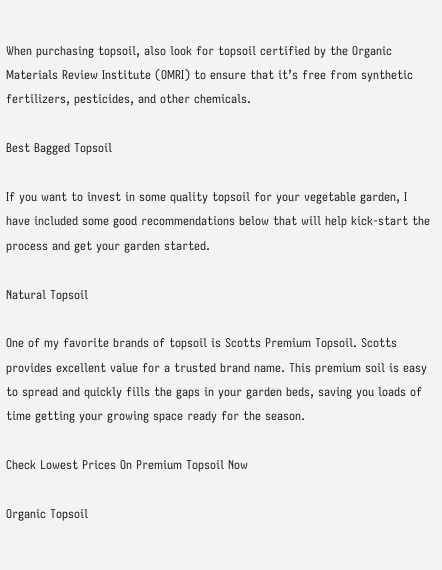When purchasing topsoil, also look for topsoil certified by the Organic Materials Review Institute (OMRI) to ensure that it’s free from synthetic fertilizers, pesticides, and other chemicals.

Best Bagged Topsoil

If you want to invest in some quality topsoil for your vegetable garden, I have included some good recommendations below that will help kick-start the process and get your garden started.

Natural Topsoil

One of my favorite brands of topsoil is Scotts Premium Topsoil. Scotts provides excellent value for a trusted brand name. This premium soil is easy to spread and quickly fills the gaps in your garden beds, saving you loads of time getting your growing space ready for the season.

Check Lowest Prices On Premium Topsoil Now

Organic Topsoil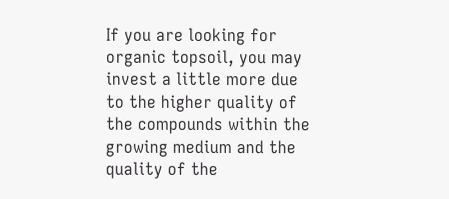If you are looking for organic topsoil, you may invest a little more due to the higher quality of the compounds within the growing medium and the quality of the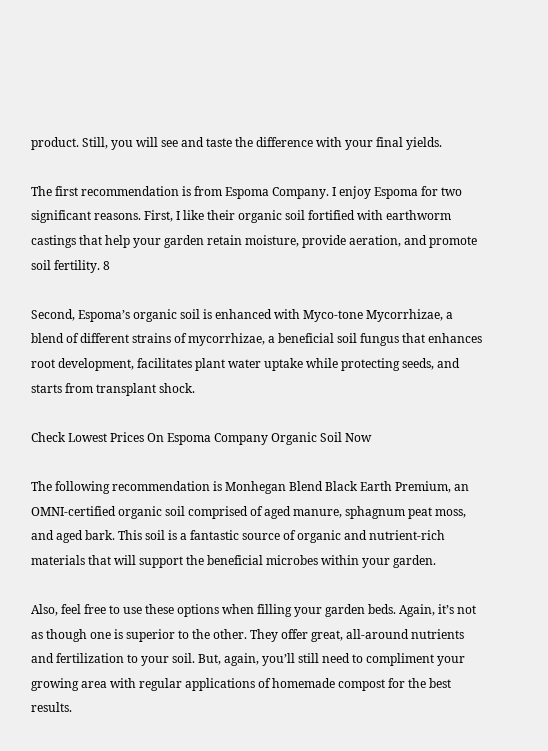product. Still, you will see and taste the difference with your final yields.

The first recommendation is from Espoma Company. I enjoy Espoma for two significant reasons. First, I like their organic soil fortified with earthworm castings that help your garden retain moisture, provide aeration, and promote soil fertility. 8

Second, Espoma’s organic soil is enhanced with Myco-tone Mycorrhizae, a blend of different strains of mycorrhizae, a beneficial soil fungus that enhances root development, facilitates plant water uptake while protecting seeds, and starts from transplant shock.

Check Lowest Prices On Espoma Company Organic Soil Now

The following recommendation is Monhegan Blend Black Earth Premium, an OMNI-certified organic soil comprised of aged manure, sphagnum peat moss, and aged bark. This soil is a fantastic source of organic and nutrient-rich materials that will support the beneficial microbes within your garden.

Also, feel free to use these options when filling your garden beds. Again, it’s not as though one is superior to the other. They offer great, all-around nutrients and fertilization to your soil. But, again, you’ll still need to compliment your growing area with regular applications of homemade compost for the best results.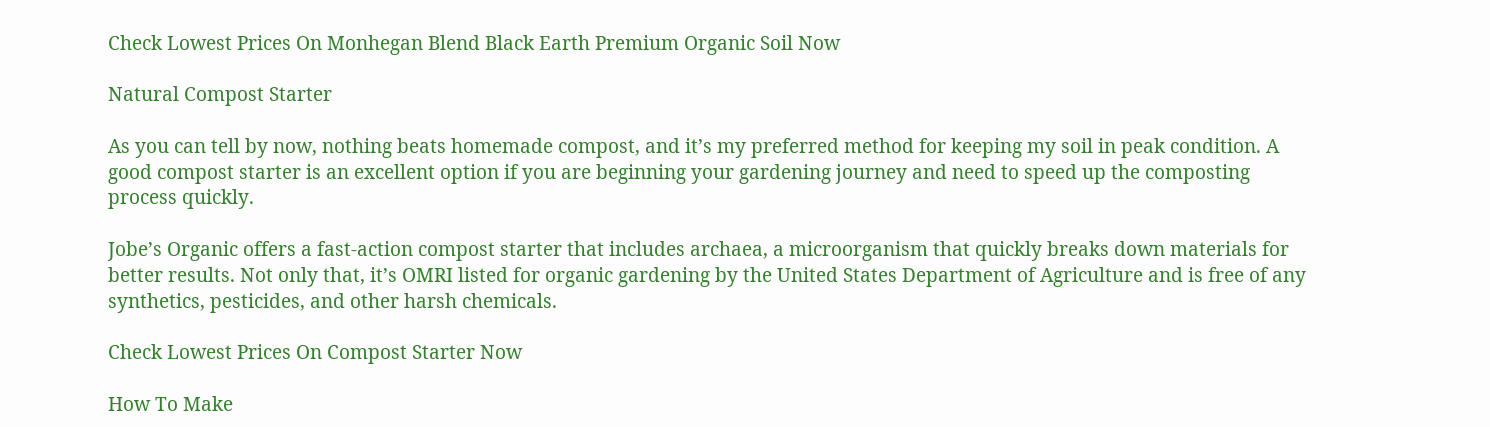Check Lowest Prices On Monhegan Blend Black Earth Premium Organic Soil Now

Natural Compost Starter

As you can tell by now, nothing beats homemade compost, and it’s my preferred method for keeping my soil in peak condition. A good compost starter is an excellent option if you are beginning your gardening journey and need to speed up the composting process quickly.

Jobe’s Organic offers a fast-action compost starter that includes archaea, a microorganism that quickly breaks down materials for better results. Not only that, it’s OMRI listed for organic gardening by the United States Department of Agriculture and is free of any synthetics, pesticides, and other harsh chemicals.

Check Lowest Prices On Compost Starter Now

How To Make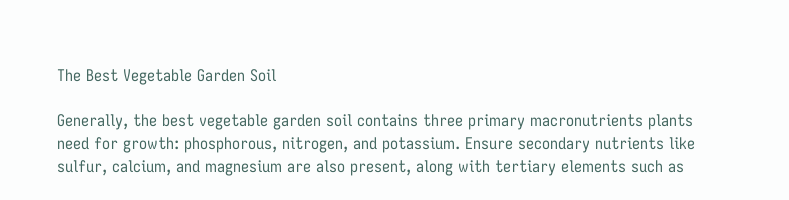The Best Vegetable Garden Soil

Generally, the best vegetable garden soil contains three primary macronutrients plants need for growth: phosphorous, nitrogen, and potassium. Ensure secondary nutrients like sulfur, calcium, and magnesium are also present, along with tertiary elements such as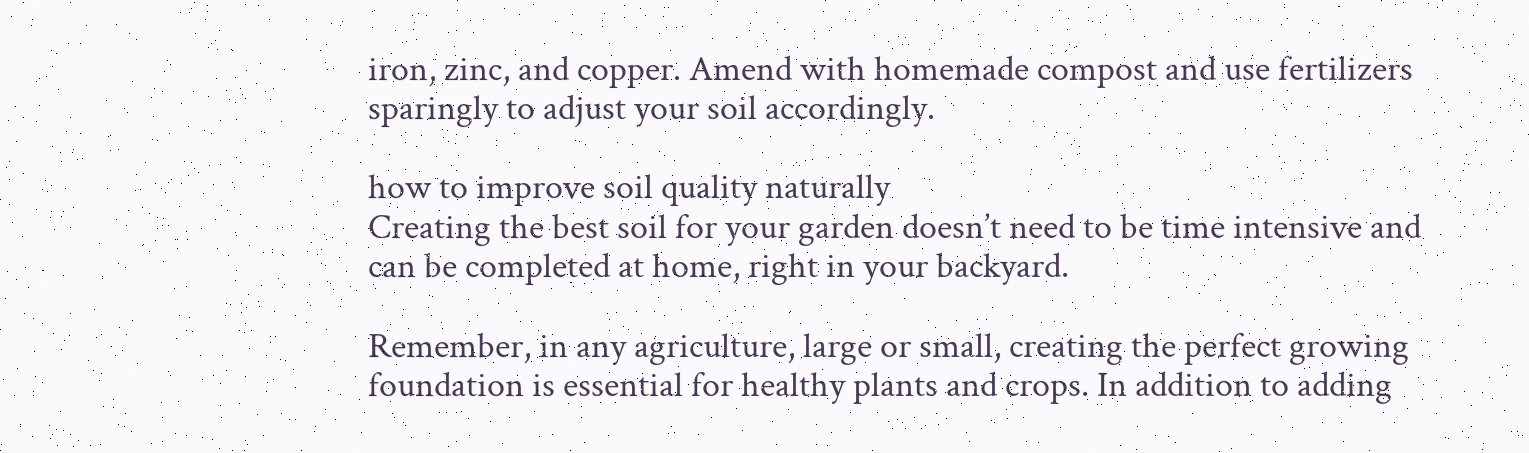iron, zinc, and copper. Amend with homemade compost and use fertilizers sparingly to adjust your soil accordingly.

how to improve soil quality naturally
Creating the best soil for your garden doesn’t need to be time intensive and can be completed at home, right in your backyard.

Remember, in any agriculture, large or small, creating the perfect growing foundation is essential for healthy plants and crops. In addition to adding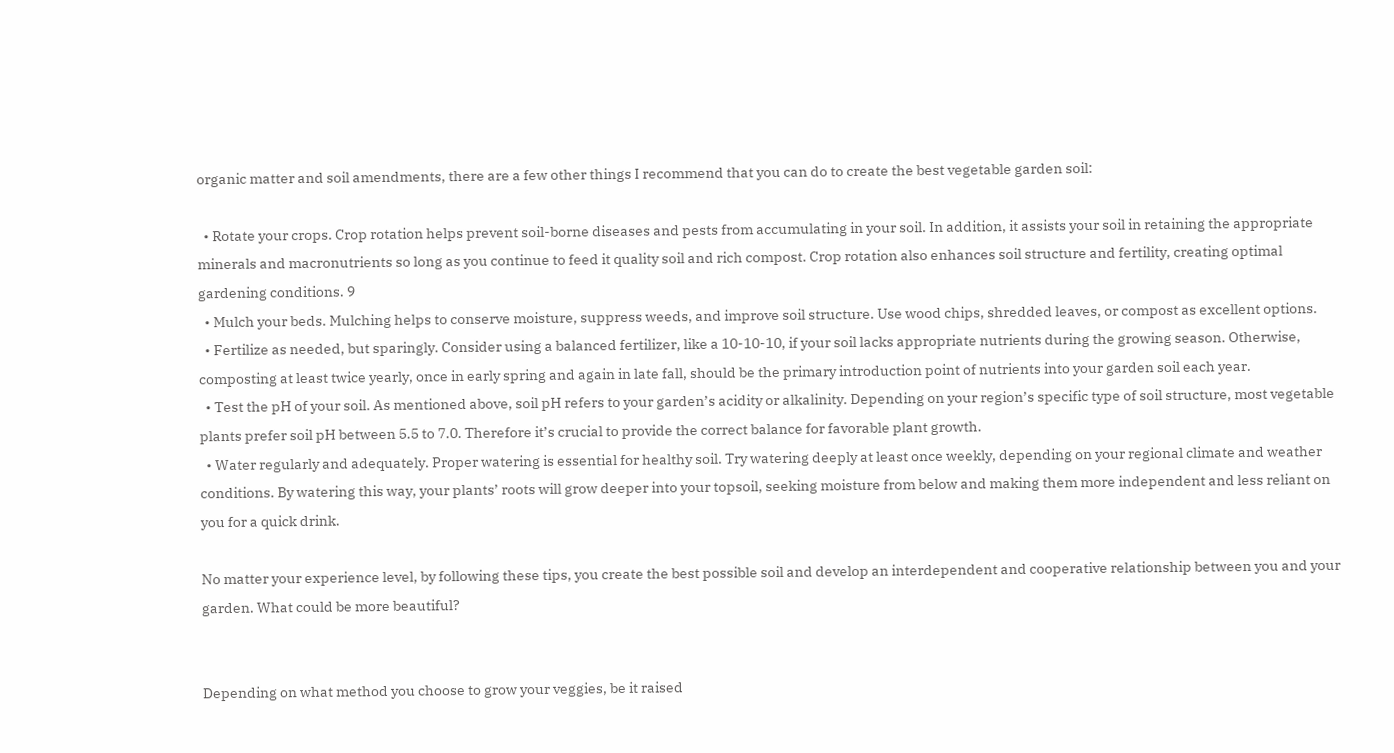organic matter and soil amendments, there are a few other things I recommend that you can do to create the best vegetable garden soil:

  • Rotate your crops. Crop rotation helps prevent soil-borne diseases and pests from accumulating in your soil. In addition, it assists your soil in retaining the appropriate minerals and macronutrients so long as you continue to feed it quality soil and rich compost. Crop rotation also enhances soil structure and fertility, creating optimal gardening conditions. 9
  • Mulch your beds. Mulching helps to conserve moisture, suppress weeds, and improve soil structure. Use wood chips, shredded leaves, or compost as excellent options.
  • Fertilize as needed, but sparingly. Consider using a balanced fertilizer, like a 10-10-10, if your soil lacks appropriate nutrients during the growing season. Otherwise, composting at least twice yearly, once in early spring and again in late fall, should be the primary introduction point of nutrients into your garden soil each year.
  • Test the pH of your soil. As mentioned above, soil pH refers to your garden’s acidity or alkalinity. Depending on your region’s specific type of soil structure, most vegetable plants prefer soil pH between 5.5 to 7.0. Therefore it’s crucial to provide the correct balance for favorable plant growth.
  • Water regularly and adequately. Proper watering is essential for healthy soil. Try watering deeply at least once weekly, depending on your regional climate and weather conditions. By watering this way, your plants’ roots will grow deeper into your topsoil, seeking moisture from below and making them more independent and less reliant on you for a quick drink.

No matter your experience level, by following these tips, you create the best possible soil and develop an interdependent and cooperative relationship between you and your garden. What could be more beautiful?


Depending on what method you choose to grow your veggies, be it raised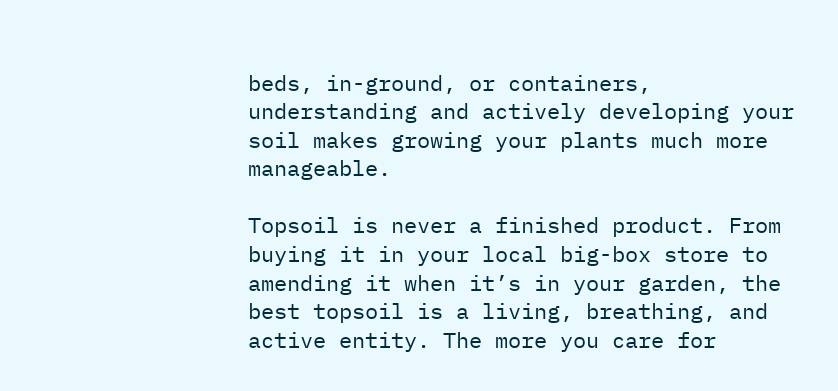beds, in-ground, or containers, understanding and actively developing your soil makes growing your plants much more manageable.

Topsoil is never a finished product. From buying it in your local big-box store to amending it when it’s in your garden, the best topsoil is a living, breathing, and active entity. The more you care for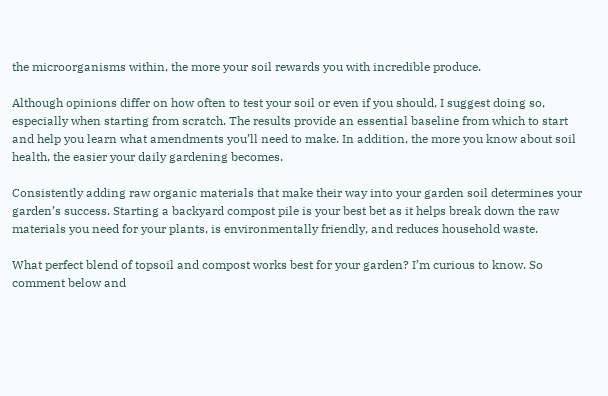the microorganisms within, the more your soil rewards you with incredible produce.

Although opinions differ on how often to test your soil or even if you should, I suggest doing so, especially when starting from scratch. The results provide an essential baseline from which to start and help you learn what amendments you’ll need to make. In addition, the more you know about soil health, the easier your daily gardening becomes.

Consistently adding raw organic materials that make their way into your garden soil determines your garden’s success. Starting a backyard compost pile is your best bet as it helps break down the raw materials you need for your plants, is environmentally friendly, and reduces household waste.

What perfect blend of topsoil and compost works best for your garden? I’m curious to know. So comment below and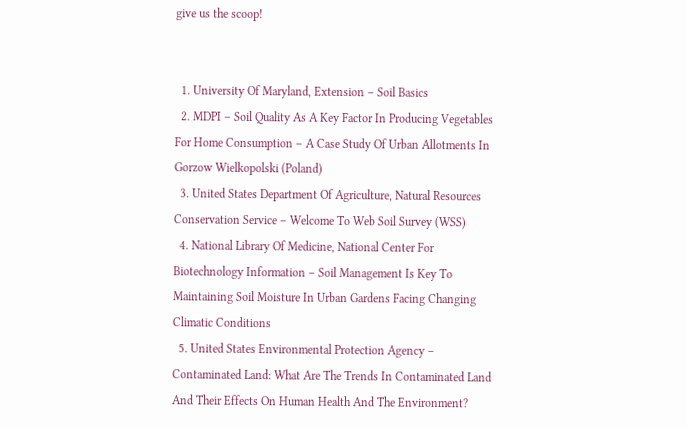give us the scoop!


  1. University Of Maryland, Extension – Soil Basics
  2. MDPI – Soil Quality As A Key Factor In Producing Vegetables For Home Consumption – A Case Study Of Urban Allotments In Gorzow Wielkopolski (Poland)
  3. United States Department Of Agriculture, Natural Resources Conservation Service – Welcome To Web Soil Survey (WSS)
  4. National Library Of Medicine, National Center For Biotechnology Information – Soil Management Is Key To Maintaining Soil Moisture In Urban Gardens Facing Changing Climatic Conditions
  5. United States Environmental Protection Agency – Contaminated Land: What Are The Trends In Contaminated Land And Their Effects On Human Health And The Environment?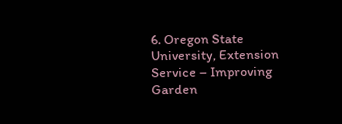6. Oregon State University, Extension Service – Improving Garden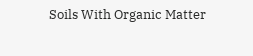Soils With Organic Matter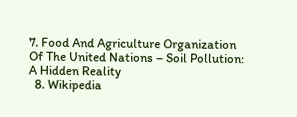7. Food And Agriculture Organization Of The United Nations – Soil Pollution: A Hidden Reality
  8. Wikipedia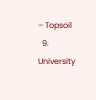– Topsoil
  9. University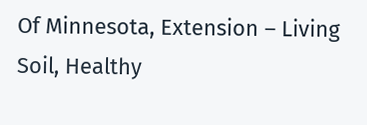Of Minnesota, Extension – Living Soil, Healthy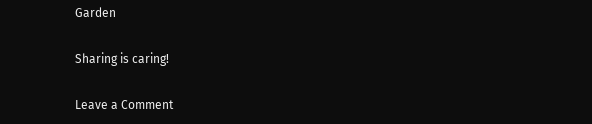Garden

Sharing is caring!

Leave a Comment